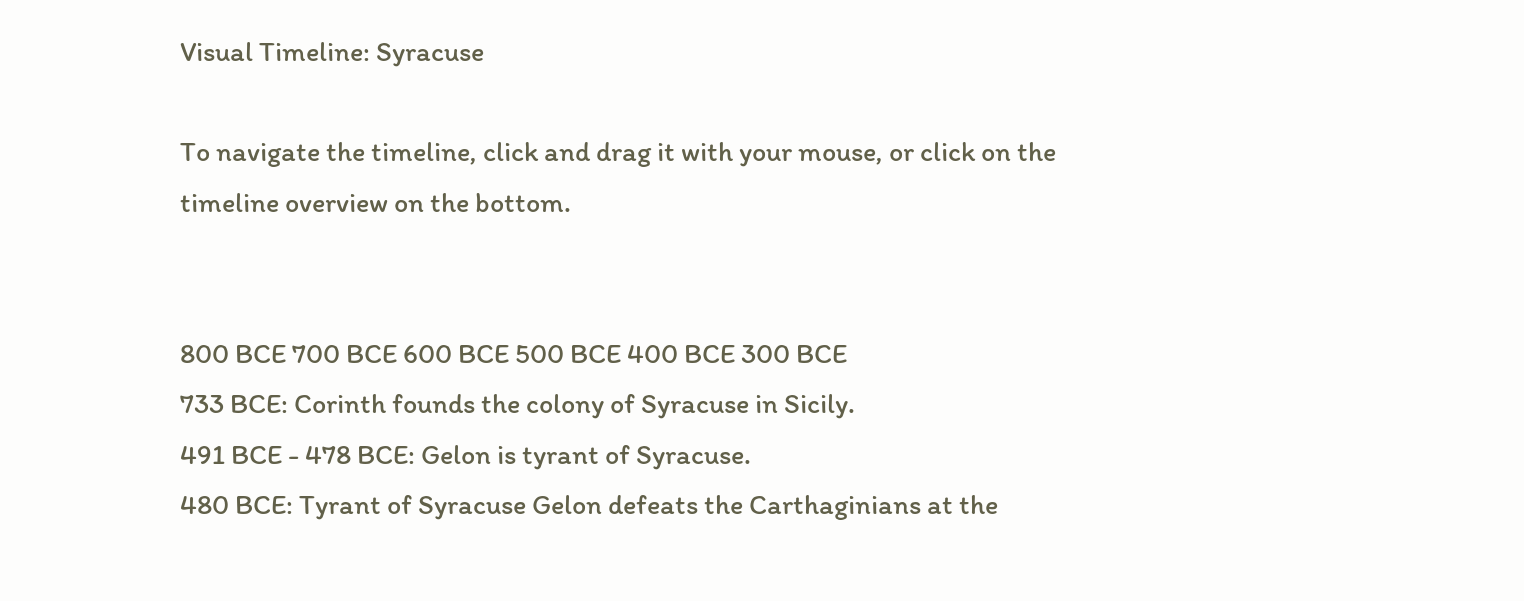Visual Timeline: Syracuse

To navigate the timeline, click and drag it with your mouse, or click on the timeline overview on the bottom.


800 BCE 700 BCE 600 BCE 500 BCE 400 BCE 300 BCE
733 BCE: Corinth founds the colony of Syracuse in Sicily.
491 BCE - 478 BCE: Gelon is tyrant of Syracuse.
480 BCE: Tyrant of Syracuse Gelon defeats the Carthaginians at the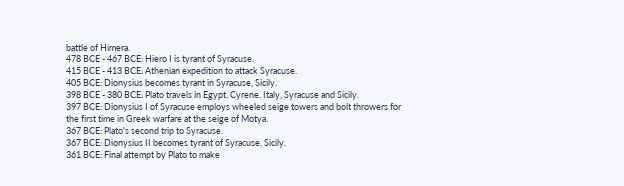battle of Himera.
478 BCE - 467 BCE: Hiero I is tyrant of Syracuse.
415 BCE - 413 BCE: Athenian expedition to attack Syracuse.
405 BCE: Dionysius becomes tyrant in Syracuse, Sicily.
398 BCE - 380 BCE: Plato travels in Egypt, Cyrene, Italy, Syracuse and Sicily.
397 BCE: Dionysius I of Syracuse employs wheeled seige towers and bolt throwers for the first time in Greek warfare at the seige of Motya.
367 BCE: Plato's second trip to Syracuse.
367 BCE: Dionysius II becomes tyrant of Syracuse, Sicily.
361 BCE: Final attempt by Plato to make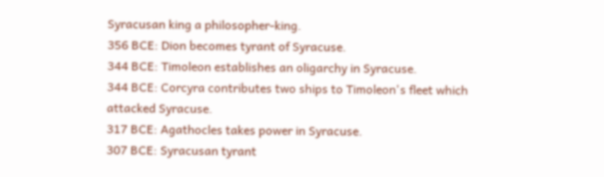Syracusan king a philosopher-king.
356 BCE: Dion becomes tyrant of Syracuse.
344 BCE: Timoleon establishes an oligarchy in Syracuse.
344 BCE: Corcyra contributes two ships to Timoleon's fleet which attacked Syracuse.
317 BCE: Agathocles takes power in Syracuse.
307 BCE: Syracusan tyrant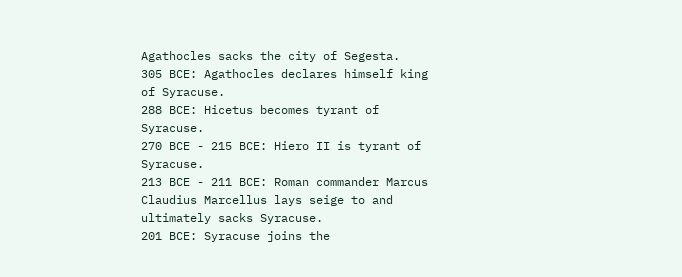Agathocles sacks the city of Segesta.
305 BCE: Agathocles declares himself king of Syracuse.
288 BCE: Hicetus becomes tyrant of Syracuse.
270 BCE - 215 BCE: Hiero II is tyrant of Syracuse.
213 BCE - 211 BCE: Roman commander Marcus Claudius Marcellus lays seige to and ultimately sacks Syracuse.
201 BCE: Syracuse joins the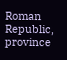Roman Republic, province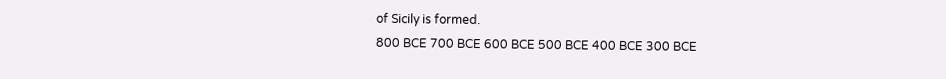of Sicily is formed.
800 BCE 700 BCE 600 BCE 500 BCE 400 BCE 300 BCE